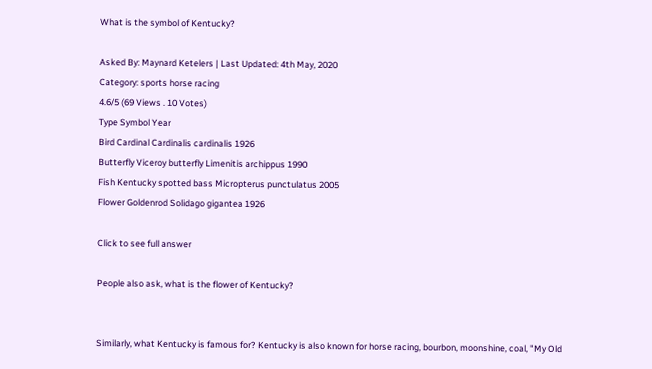What is the symbol of Kentucky?

Asked By: Maynard Ketelers | Last Updated: 4th May, 2020
Category: sports horse racing
4.6/5 (69 Views . 10 Votes)
Type Symbol Year
Bird Cardinal Cardinalis cardinalis 1926
Butterfly Viceroy butterfly Limenitis archippus 1990
Fish Kentucky spotted bass Micropterus punctulatus 2005
Flower Goldenrod Solidago gigantea 1926

Click to see full answer

People also ask, what is the flower of Kentucky?


Similarly, what Kentucky is famous for? Kentucky is also known for horse racing, bourbon, moonshine, coal, "My Old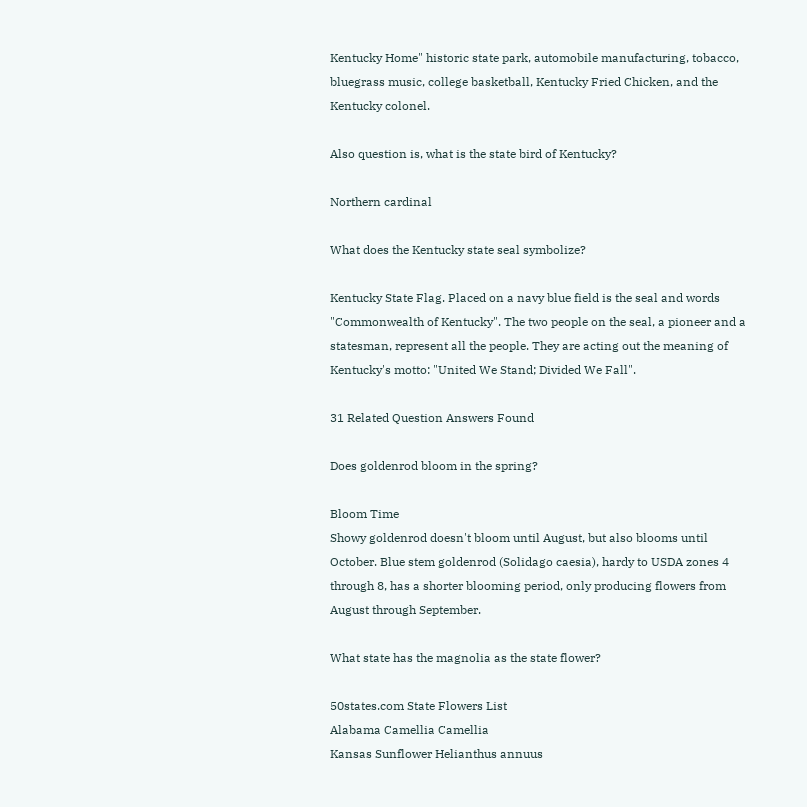Kentucky Home" historic state park, automobile manufacturing, tobacco, bluegrass music, college basketball, Kentucky Fried Chicken, and the Kentucky colonel.

Also question is, what is the state bird of Kentucky?

Northern cardinal

What does the Kentucky state seal symbolize?

Kentucky State Flag. Placed on a navy blue field is the seal and words "Commonwealth of Kentucky". The two people on the seal, a pioneer and a statesman, represent all the people. They are acting out the meaning of Kentucky's motto: "United We Stand; Divided We Fall".

31 Related Question Answers Found

Does goldenrod bloom in the spring?

Bloom Time
Showy goldenrod doesn't bloom until August, but also blooms until October. Blue stem goldenrod (Solidago caesia), hardy to USDA zones 4 through 8, has a shorter blooming period, only producing flowers from August through September.

What state has the magnolia as the state flower?

50states.com State Flowers List
Alabama Camellia Camellia
Kansas Sunflower Helianthus annuus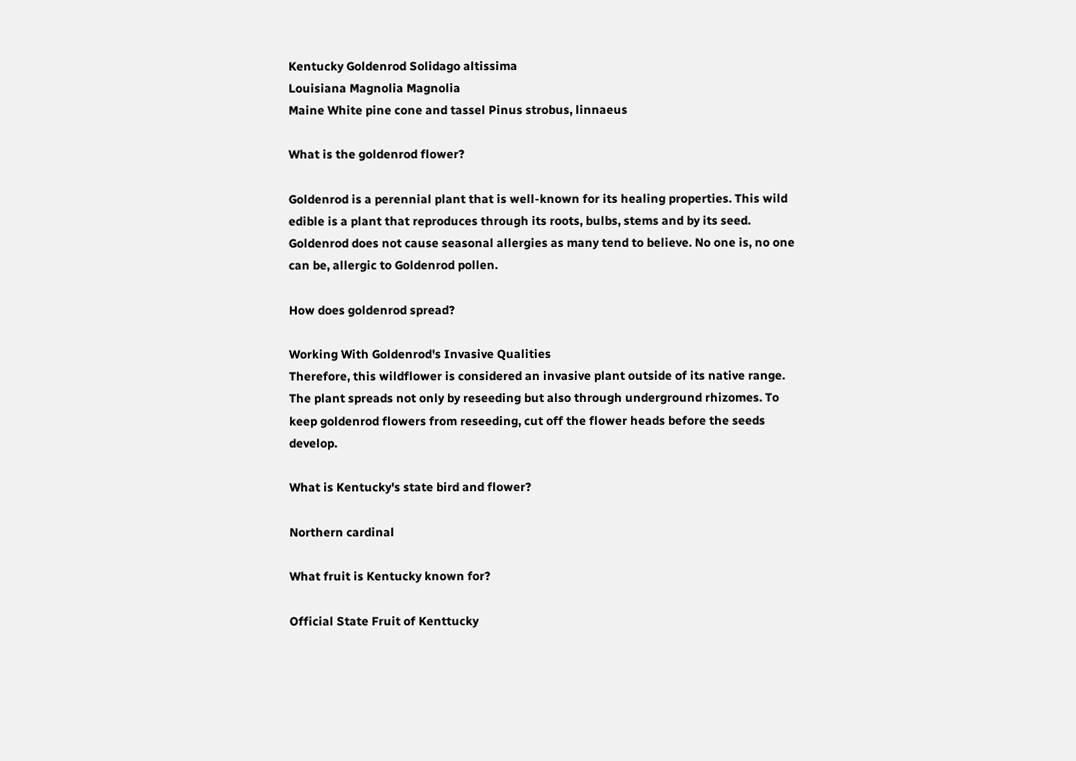Kentucky Goldenrod Solidago altissima
Louisiana Magnolia Magnolia
Maine White pine cone and tassel Pinus strobus, linnaeus

What is the goldenrod flower?

Goldenrod is a perennial plant that is well-known for its healing properties. This wild edible is a plant that reproduces through its roots, bulbs, stems and by its seed. Goldenrod does not cause seasonal allergies as many tend to believe. No one is, no one can be, allergic to Goldenrod pollen.

How does goldenrod spread?

Working With Goldenrod's Invasive Qualities
Therefore, this wildflower is considered an invasive plant outside of its native range. The plant spreads not only by reseeding but also through underground rhizomes. To keep goldenrod flowers from reseeding, cut off the flower heads before the seeds develop.

What is Kentucky's state bird and flower?

Northern cardinal

What fruit is Kentucky known for?

Official State Fruit of Kenttucky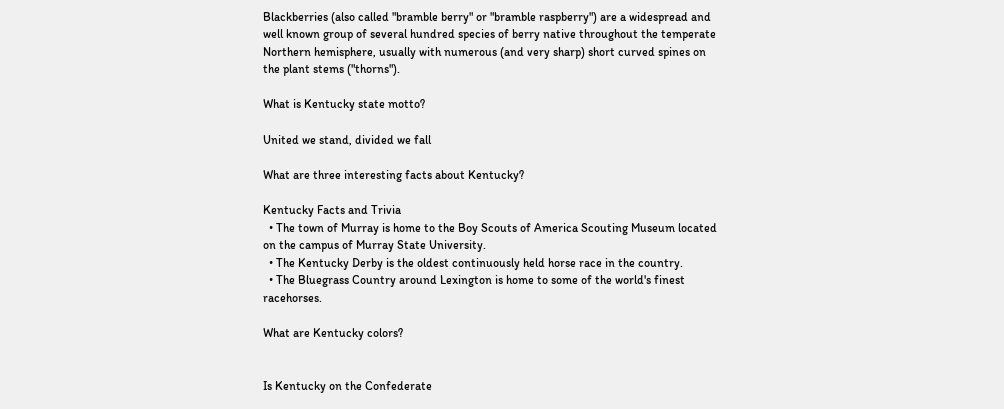Blackberries (also called "bramble berry" or "bramble raspberry") are a widespread and well known group of several hundred species of berry native throughout the temperate Northern hemisphere, usually with numerous (and very sharp) short curved spines on the plant stems ("thorns").

What is Kentucky state motto?

United we stand, divided we fall

What are three interesting facts about Kentucky?

Kentucky Facts and Trivia
  • The town of Murray is home to the Boy Scouts of America Scouting Museum located on the campus of Murray State University.
  • The Kentucky Derby is the oldest continuously held horse race in the country.
  • The Bluegrass Country around Lexington is home to some of the world's finest racehorses.

What are Kentucky colors?


Is Kentucky on the Confederate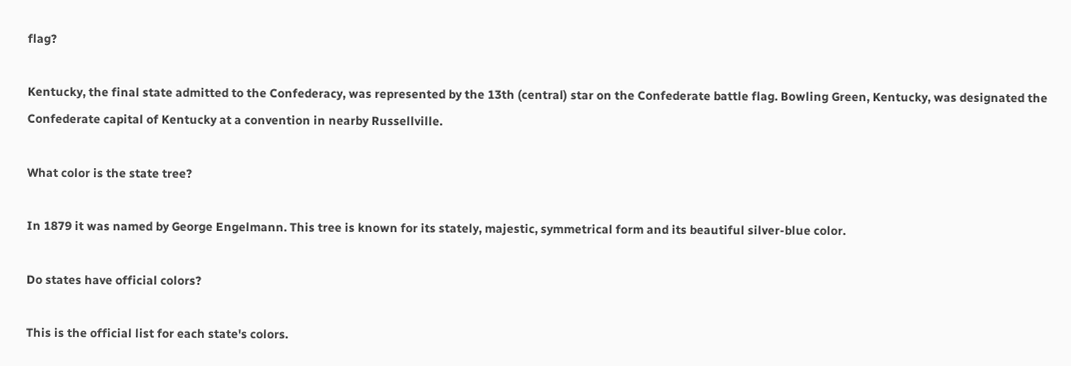flag?

Kentucky, the final state admitted to the Confederacy, was represented by the 13th (central) star on the Confederate battle flag. Bowling Green, Kentucky, was designated the Confederate capital of Kentucky at a convention in nearby Russellville.

What color is the state tree?

In 1879 it was named by George Engelmann. This tree is known for its stately, majestic, symmetrical form and its beautiful silver-blue color.

Do states have official colors?

This is the official list for each state's colors.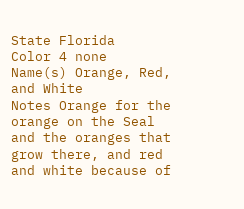State Florida
Color 4 none
Name(s) Orange, Red, and White
Notes Orange for the orange on the Seal and the oranges that grow there, and red and white because of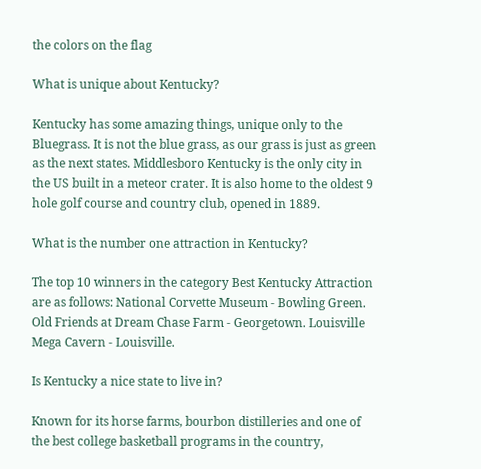the colors on the flag

What is unique about Kentucky?

Kentucky has some amazing things, unique only to the Bluegrass. It is not the blue grass, as our grass is just as green as the next states. Middlesboro Kentucky is the only city in the US built in a meteor crater. It is also home to the oldest 9 hole golf course and country club, opened in 1889.

What is the number one attraction in Kentucky?

The top 10 winners in the category Best Kentucky Attraction are as follows: National Corvette Museum - Bowling Green. Old Friends at Dream Chase Farm - Georgetown. Louisville Mega Cavern - Louisville.

Is Kentucky a nice state to live in?

Known for its horse farms, bourbon distilleries and one of the best college basketball programs in the country,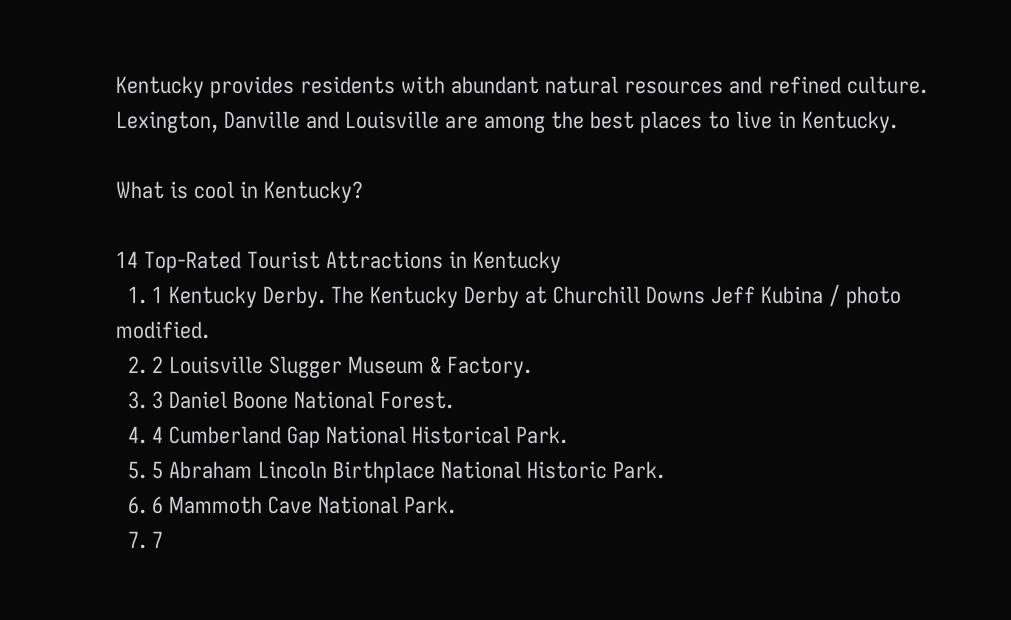Kentucky provides residents with abundant natural resources and refined culture. Lexington, Danville and Louisville are among the best places to live in Kentucky.

What is cool in Kentucky?

14 Top-Rated Tourist Attractions in Kentucky
  1. 1 Kentucky Derby. The Kentucky Derby at Churchill Downs Jeff Kubina / photo modified.
  2. 2 Louisville Slugger Museum & Factory.
  3. 3 Daniel Boone National Forest.
  4. 4 Cumberland Gap National Historical Park.
  5. 5 Abraham Lincoln Birthplace National Historic Park.
  6. 6 Mammoth Cave National Park.
  7. 7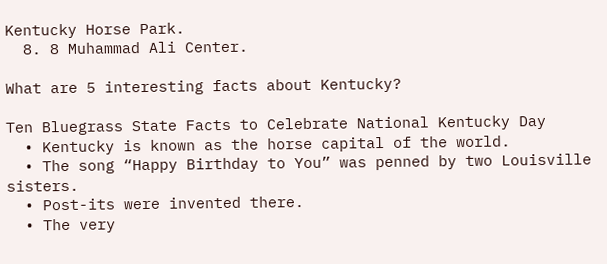Kentucky Horse Park.
  8. 8 Muhammad Ali Center.

What are 5 interesting facts about Kentucky?

Ten Bluegrass State Facts to Celebrate National Kentucky Day
  • Kentucky is known as the horse capital of the world.
  • The song “Happy Birthday to You” was penned by two Louisville sisters.
  • Post-its were invented there.
  • The very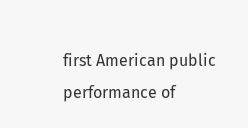first American public performance of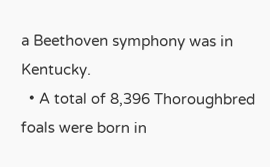a Beethoven symphony was in Kentucky.
  • A total of 8,396 Thoroughbred foals were born in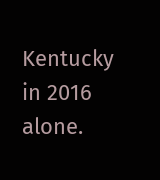Kentucky in 2016 alone.